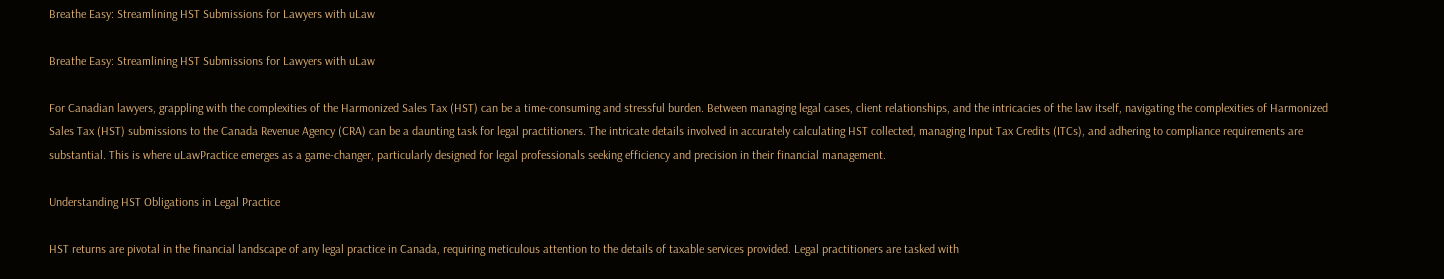Breathe Easy: Streamlining HST Submissions for Lawyers with uLaw

Breathe Easy: Streamlining HST Submissions for Lawyers with uLaw

For Canadian lawyers, grappling with the complexities of the Harmonized Sales Tax (HST) can be a time-consuming and stressful burden. Between managing legal cases, client relationships, and the intricacies of the law itself, navigating the complexities of Harmonized Sales Tax (HST) submissions to the Canada Revenue Agency (CRA) can be a daunting task for legal practitioners. The intricate details involved in accurately calculating HST collected, managing Input Tax Credits (ITCs), and adhering to compliance requirements are substantial. This is where uLawPractice emerges as a game-changer, particularly designed for legal professionals seeking efficiency and precision in their financial management.

Understanding HST Obligations in Legal Practice

HST returns are pivotal in the financial landscape of any legal practice in Canada, requiring meticulous attention to the details of taxable services provided. Legal practitioners are tasked with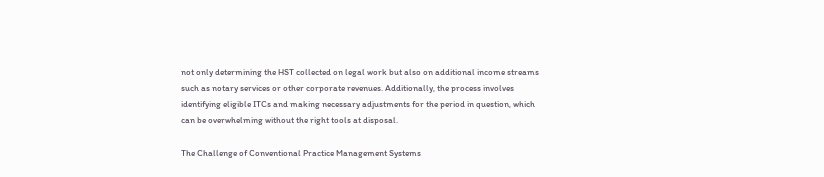not only determining the HST collected on legal work but also on additional income streams such as notary services or other corporate revenues. Additionally, the process involves identifying eligible ITCs and making necessary adjustments for the period in question, which can be overwhelming without the right tools at disposal.

The Challenge of Conventional Practice Management Systems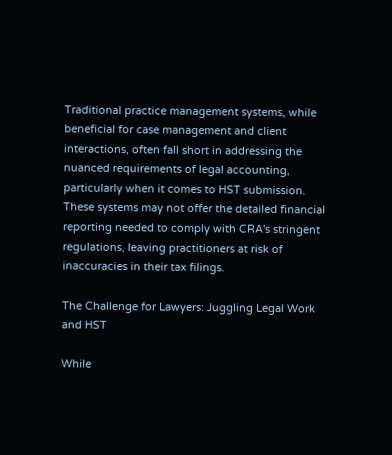Traditional practice management systems, while beneficial for case management and client interactions, often fall short in addressing the nuanced requirements of legal accounting, particularly when it comes to HST submission. These systems may not offer the detailed financial reporting needed to comply with CRA's stringent regulations, leaving practitioners at risk of inaccuracies in their tax filings.

The Challenge for Lawyers: Juggling Legal Work and HST

While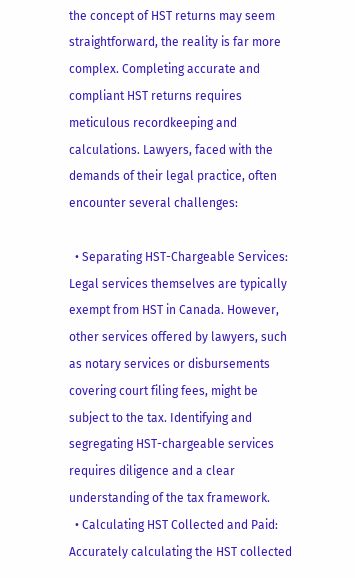the concept of HST returns may seem straightforward, the reality is far more complex. Completing accurate and compliant HST returns requires meticulous recordkeeping and calculations. Lawyers, faced with the demands of their legal practice, often encounter several challenges:

  • Separating HST-Chargeable Services: Legal services themselves are typically exempt from HST in Canada. However, other services offered by lawyers, such as notary services or disbursements covering court filing fees, might be subject to the tax. Identifying and segregating HST-chargeable services requires diligence and a clear understanding of the tax framework.
  • Calculating HST Collected and Paid: Accurately calculating the HST collected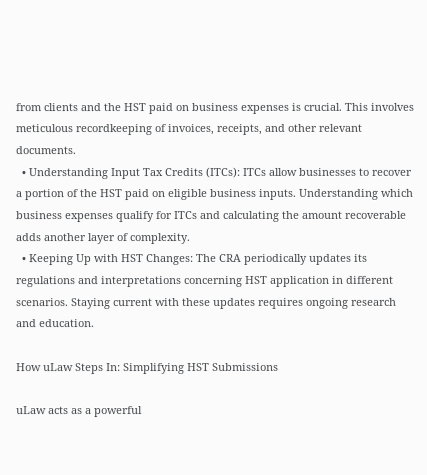from clients and the HST paid on business expenses is crucial. This involves meticulous recordkeeping of invoices, receipts, and other relevant documents.
  • Understanding Input Tax Credits (ITCs): ITCs allow businesses to recover a portion of the HST paid on eligible business inputs. Understanding which business expenses qualify for ITCs and calculating the amount recoverable adds another layer of complexity.
  • Keeping Up with HST Changes: The CRA periodically updates its regulations and interpretations concerning HST application in different scenarios. Staying current with these updates requires ongoing research and education.

How uLaw Steps In: Simplifying HST Submissions

uLaw acts as a powerful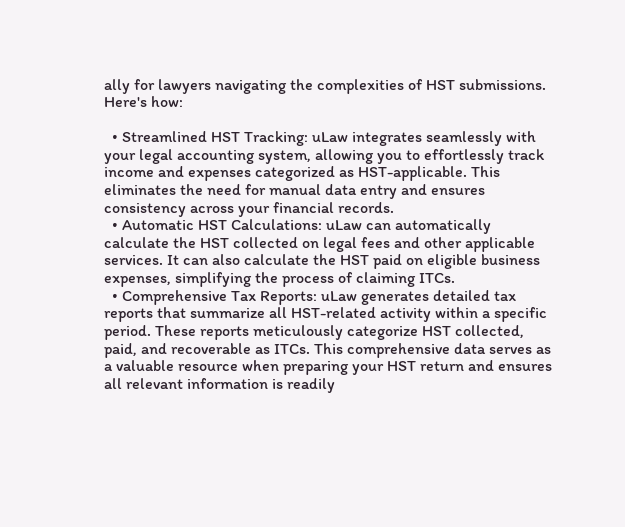ally for lawyers navigating the complexities of HST submissions. Here's how:

  • Streamlined HST Tracking: uLaw integrates seamlessly with your legal accounting system, allowing you to effortlessly track income and expenses categorized as HST-applicable. This eliminates the need for manual data entry and ensures consistency across your financial records.
  • Automatic HST Calculations: uLaw can automatically calculate the HST collected on legal fees and other applicable services. It can also calculate the HST paid on eligible business expenses, simplifying the process of claiming ITCs.
  • Comprehensive Tax Reports: uLaw generates detailed tax reports that summarize all HST-related activity within a specific period. These reports meticulously categorize HST collected, paid, and recoverable as ITCs. This comprehensive data serves as a valuable resource when preparing your HST return and ensures all relevant information is readily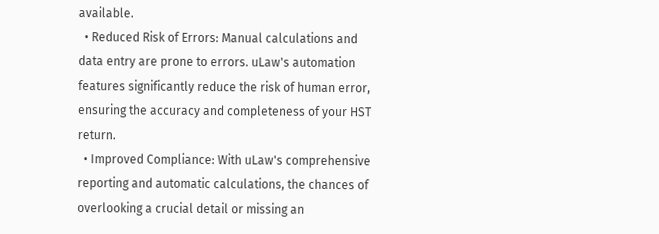available.
  • Reduced Risk of Errors: Manual calculations and data entry are prone to errors. uLaw's automation features significantly reduce the risk of human error, ensuring the accuracy and completeness of your HST return.
  • Improved Compliance: With uLaw's comprehensive reporting and automatic calculations, the chances of overlooking a crucial detail or missing an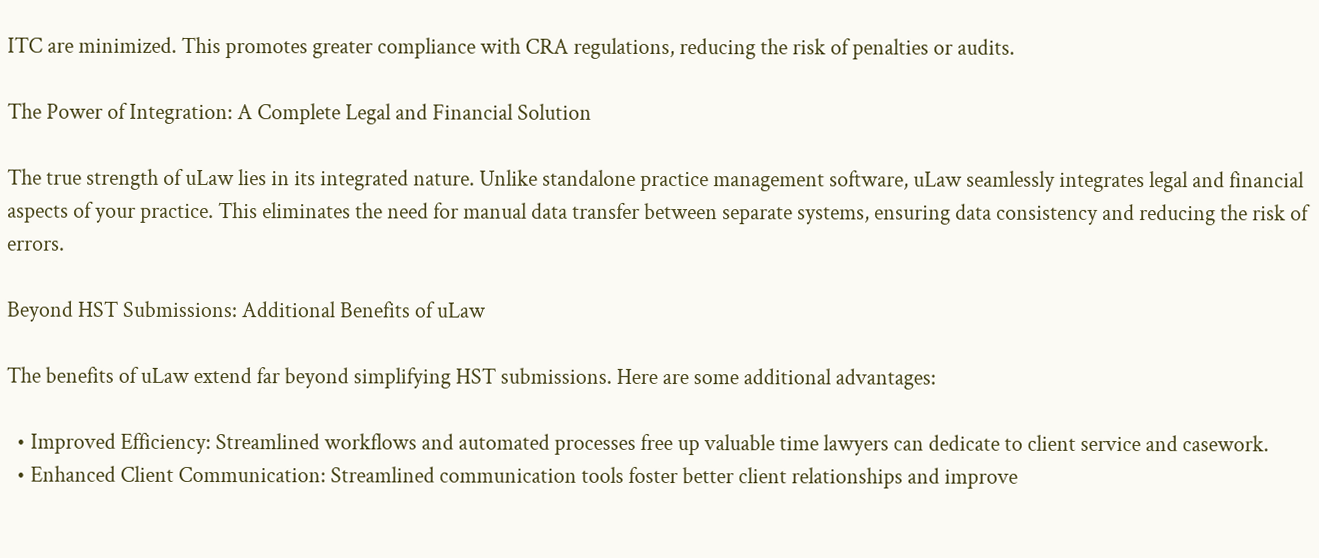ITC are minimized. This promotes greater compliance with CRA regulations, reducing the risk of penalties or audits.

The Power of Integration: A Complete Legal and Financial Solution

The true strength of uLaw lies in its integrated nature. Unlike standalone practice management software, uLaw seamlessly integrates legal and financial aspects of your practice. This eliminates the need for manual data transfer between separate systems, ensuring data consistency and reducing the risk of errors.

Beyond HST Submissions: Additional Benefits of uLaw

The benefits of uLaw extend far beyond simplifying HST submissions. Here are some additional advantages:

  • Improved Efficiency: Streamlined workflows and automated processes free up valuable time lawyers can dedicate to client service and casework.
  • Enhanced Client Communication: Streamlined communication tools foster better client relationships and improve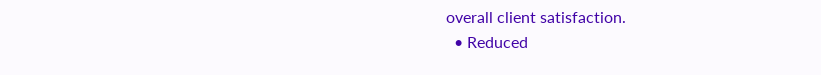overall client satisfaction.
  • Reduced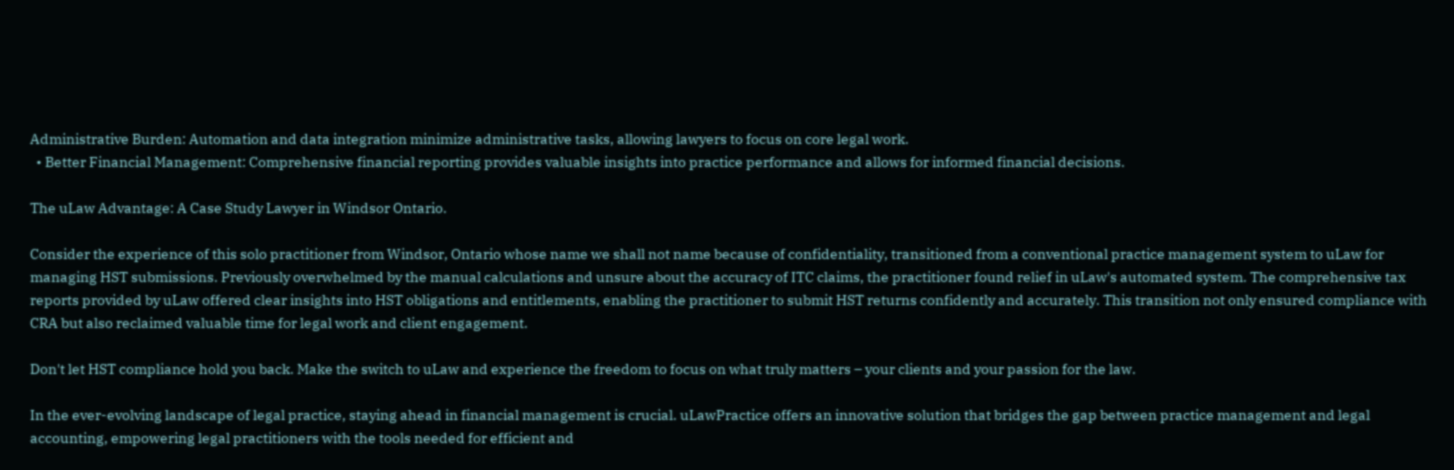Administrative Burden: Automation and data integration minimize administrative tasks, allowing lawyers to focus on core legal work.
  • Better Financial Management: Comprehensive financial reporting provides valuable insights into practice performance and allows for informed financial decisions.

The uLaw Advantage: A Case Study Lawyer in Windsor Ontario.

Consider the experience of this solo practitioner from Windsor, Ontario whose name we shall not name because of confidentiality, transitioned from a conventional practice management system to uLaw for managing HST submissions. Previously overwhelmed by the manual calculations and unsure about the accuracy of ITC claims, the practitioner found relief in uLaw's automated system. The comprehensive tax reports provided by uLaw offered clear insights into HST obligations and entitlements, enabling the practitioner to submit HST returns confidently and accurately. This transition not only ensured compliance with CRA but also reclaimed valuable time for legal work and client engagement.

Don't let HST compliance hold you back. Make the switch to uLaw and experience the freedom to focus on what truly matters – your clients and your passion for the law.

In the ever-evolving landscape of legal practice, staying ahead in financial management is crucial. uLawPractice offers an innovative solution that bridges the gap between practice management and legal accounting, empowering legal practitioners with the tools needed for efficient and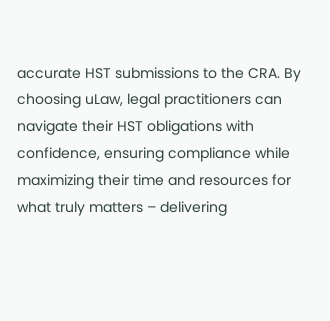accurate HST submissions to the CRA. By choosing uLaw, legal practitioners can navigate their HST obligations with confidence, ensuring compliance while maximizing their time and resources for what truly matters – delivering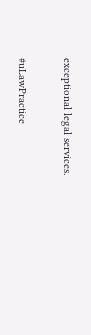exceptional legal services.

#uLawPractice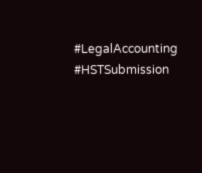#LegalAccounting #HSTSubmission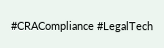#CRACompliance #LegalTech